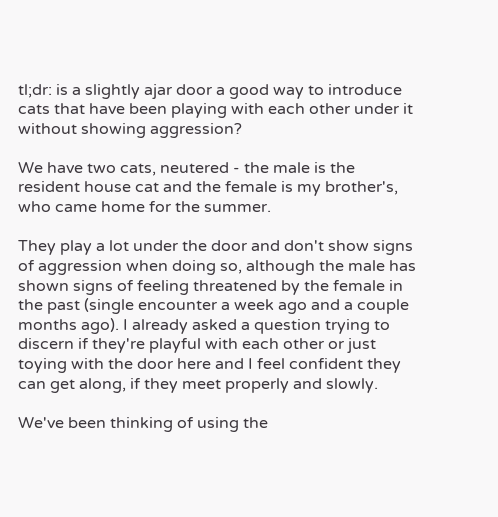tl;dr: is a slightly ajar door a good way to introduce cats that have been playing with each other under it without showing aggression?

We have two cats, neutered - the male is the resident house cat and the female is my brother's, who came home for the summer.

They play a lot under the door and don't show signs of aggression when doing so, although the male has shown signs of feeling threatened by the female in the past (single encounter a week ago and a couple months ago). I already asked a question trying to discern if they're playful with each other or just toying with the door here and I feel confident they can get along, if they meet properly and slowly.

We've been thinking of using the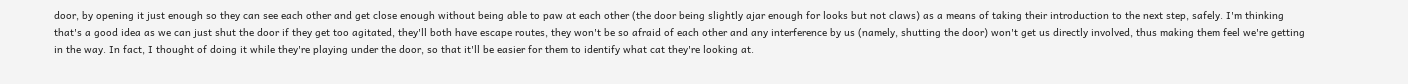door, by opening it just enough so they can see each other and get close enough without being able to paw at each other (the door being slightly ajar enough for looks but not claws) as a means of taking their introduction to the next step, safely. I'm thinking that's a good idea as we can just shut the door if they get too agitated, they'll both have escape routes, they won't be so afraid of each other and any interference by us (namely, shutting the door) won't get us directly involved, thus making them feel we're getting in the way. In fact, I thought of doing it while they're playing under the door, so that it'll be easier for them to identify what cat they're looking at.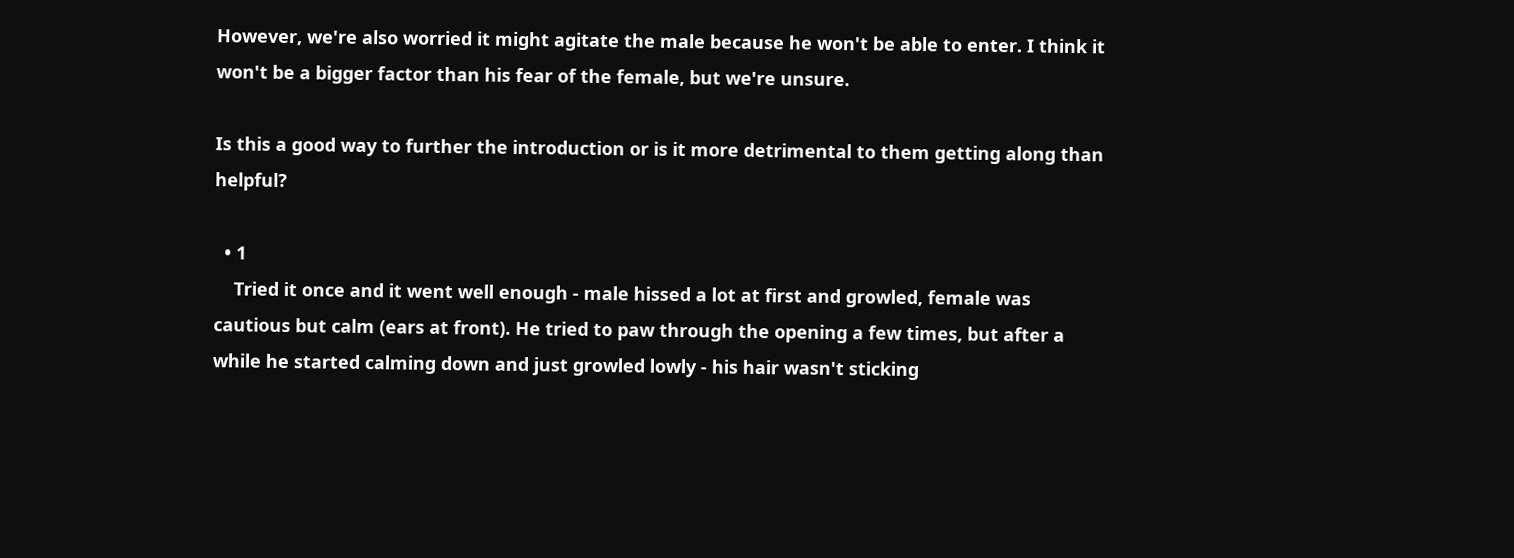However, we're also worried it might agitate the male because he won't be able to enter. I think it won't be a bigger factor than his fear of the female, but we're unsure.

Is this a good way to further the introduction or is it more detrimental to them getting along than helpful?

  • 1
    Tried it once and it went well enough - male hissed a lot at first and growled, female was cautious but calm (ears at front). He tried to paw through the opening a few times, but after a while he started calming down and just growled lowly - his hair wasn't sticking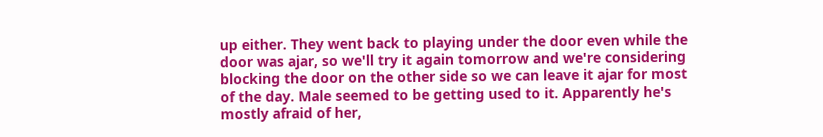up either. They went back to playing under the door even while the door was ajar, so we'll try it again tomorrow and we're considering blocking the door on the other side so we can leave it ajar for most of the day. Male seemed to be getting used to it. Apparently he's mostly afraid of her,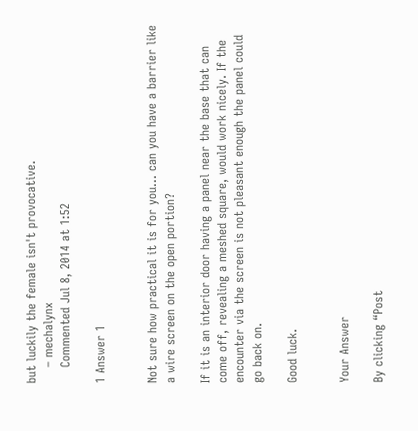but luckily the female isn't provocative.
    – mechalynx
    Commented Jul 8, 2014 at 1:52

1 Answer 1


Not sure how practical it is for you... can you have a barrier like a wire screen on the open portion?

If it is an interior door having a panel near the base that can come off, revealing a meshed square, would work nicely. If the encounter via the screen is not pleasant enough the panel could go back on.

Good luck.


Your Answer

By clicking “Post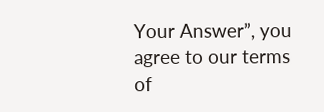Your Answer”, you agree to our terms of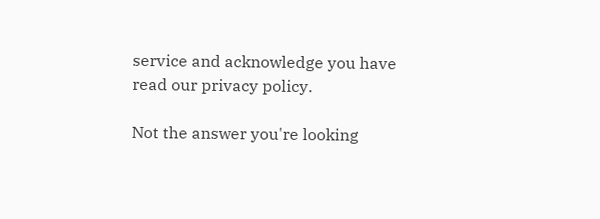service and acknowledge you have read our privacy policy.

Not the answer you're looking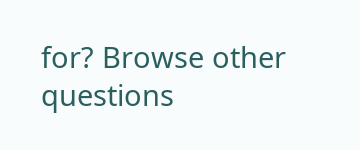for? Browse other questions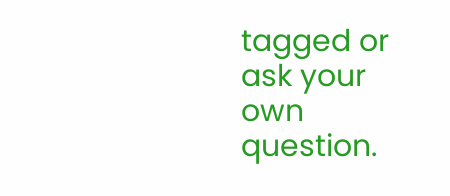tagged or ask your own question.